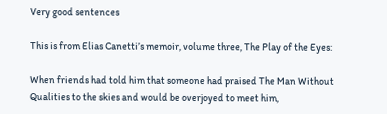Very good sentences

This is from Elias Canetti’s memoir, volume three, The Play of the Eyes:

When friends had told him that someone had praised The Man Without Qualities to the skies and would be overjoyed to meet him,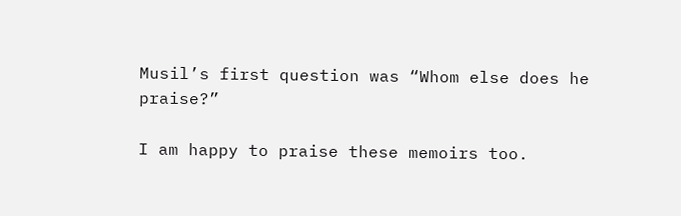Musil’s first question was “Whom else does he praise?”

I am happy to praise these memoirs too.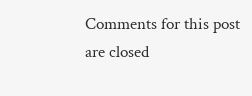Comments for this post are closed